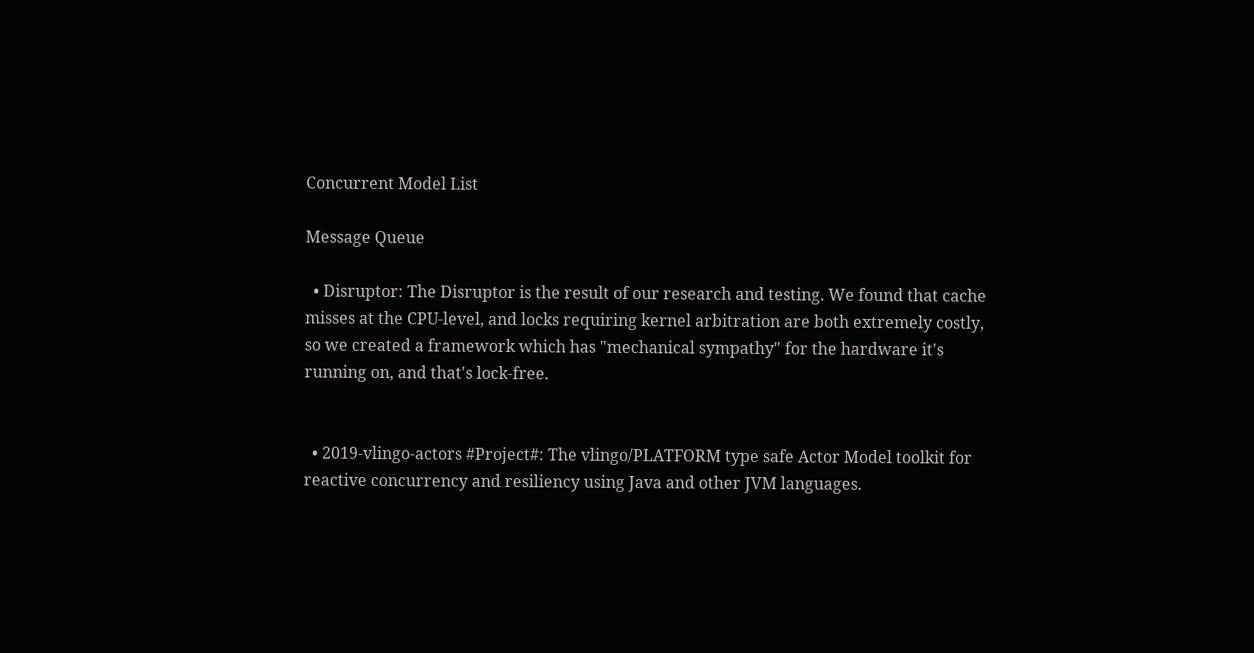Concurrent Model List

Message Queue

  • Disruptor: The Disruptor is the result of our research and testing. We found that cache misses at the CPU-level, and locks requiring kernel arbitration are both extremely costly, so we created a framework which has "mechanical sympathy" for the hardware it's running on, and that's lock-free.


  • 2019-vlingo-actors #Project#: The vlingo/PLATFORM type safe Actor Model toolkit for reactive concurrency and resiliency using Java and other JVM languages.